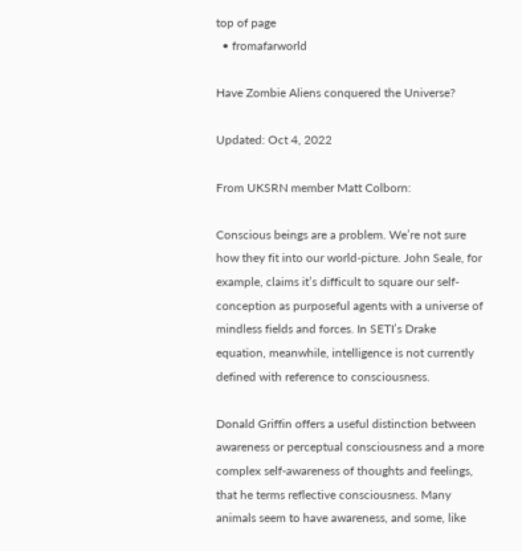top of page
  • fromafarworld

Have Zombie Aliens conquered the Universe?

Updated: Oct 4, 2022

From UKSRN member Matt Colborn:

Conscious beings are a problem. We’re not sure how they fit into our world-picture. John Seale, for example, claims it’s difficult to square our self-conception as purposeful agents with a universe of mindless fields and forces. In SETI’s Drake equation, meanwhile, intelligence is not currently defined with reference to consciousness.

Donald Griffin offers a useful distinction between awareness or perceptual consciousness and a more complex self-awareness of thoughts and feelings, that he terms reflective consciousness. Many animals seem to have awareness, and some, like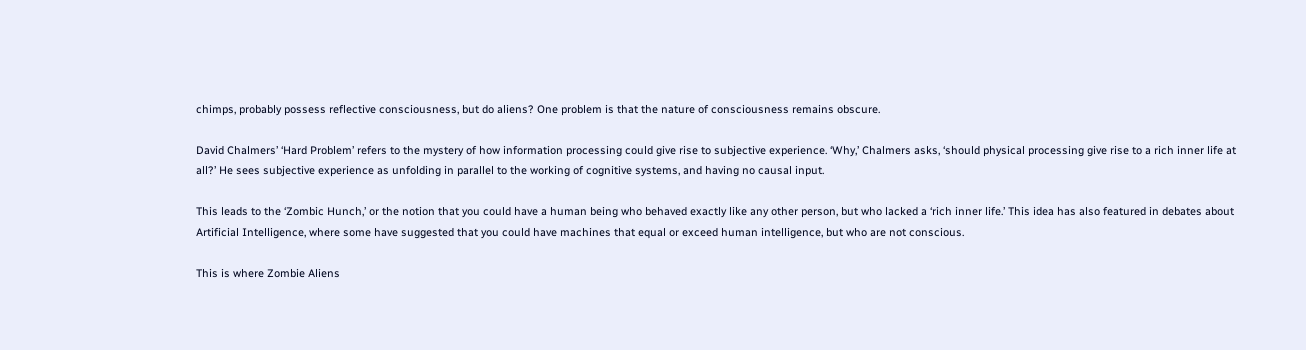chimps, probably possess reflective consciousness, but do aliens? One problem is that the nature of consciousness remains obscure.

David Chalmers’ ‘Hard Problem’ refers to the mystery of how information processing could give rise to subjective experience. ‘Why,’ Chalmers asks, ‘should physical processing give rise to a rich inner life at all?’ He sees subjective experience as unfolding in parallel to the working of cognitive systems, and having no causal input.

This leads to the ‘Zombic Hunch,’ or the notion that you could have a human being who behaved exactly like any other person, but who lacked a ‘rich inner life.’ This idea has also featured in debates about Artificial Intelligence, where some have suggested that you could have machines that equal or exceed human intelligence, but who are not conscious.

This is where Zombie Aliens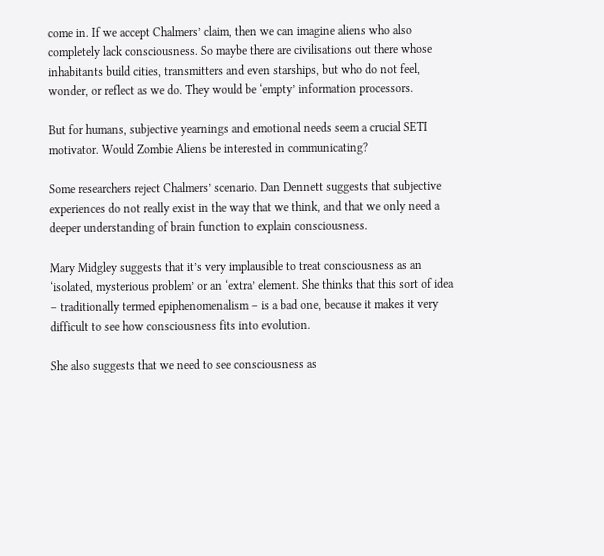come in. If we accept Chalmers’ claim, then we can imagine aliens who also completely lack consciousness. So maybe there are civilisations out there whose inhabitants build cities, transmitters and even starships, but who do not feel, wonder, or reflect as we do. They would be ‘empty’ information processors.

But for humans, subjective yearnings and emotional needs seem a crucial SETI motivator. Would Zombie Aliens be interested in communicating?

Some researchers reject Chalmers’ scenario. Dan Dennett suggests that subjective experiences do not really exist in the way that we think, and that we only need a deeper understanding of brain function to explain consciousness.

Mary Midgley suggests that it’s very implausible to treat consciousness as an ‘isolated, mysterious problem’ or an ‘extra’ element. She thinks that this sort of idea – traditionally termed epiphenomenalism – is a bad one, because it makes it very difficult to see how consciousness fits into evolution.

She also suggests that we need to see consciousness as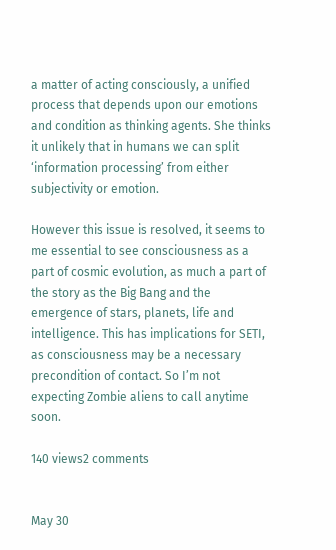a matter of acting consciously, a unified process that depends upon our emotions and condition as thinking agents. She thinks it unlikely that in humans we can split ‘information processing’ from either subjectivity or emotion.

However this issue is resolved, it seems to me essential to see consciousness as a part of cosmic evolution, as much a part of the story as the Big Bang and the emergence of stars, planets, life and intelligence. This has implications for SETI, as consciousness may be a necessary precondition of contact. So I’m not expecting Zombie aliens to call anytime soon.

140 views2 comments


May 30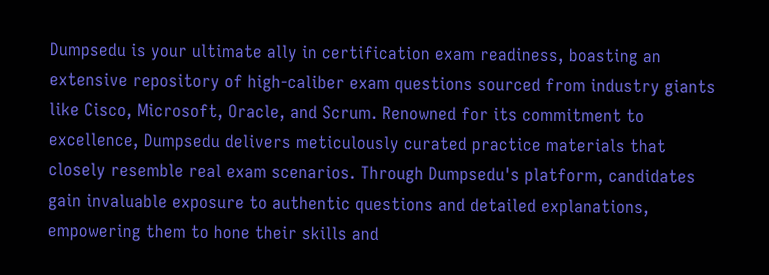Dumpsedu is your ultimate ally in certification exam readiness, boasting an extensive repository of high-caliber exam questions sourced from industry giants like Cisco, Microsoft, Oracle, and Scrum. Renowned for its commitment to excellence, Dumpsedu delivers meticulously curated practice materials that closely resemble real exam scenarios. Through Dumpsedu's platform, candidates gain invaluable exposure to authentic questions and detailed explanations, empowering them to hone their skills and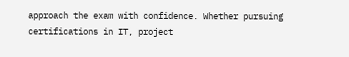approach the exam with confidence. Whether pursuing certifications in IT, project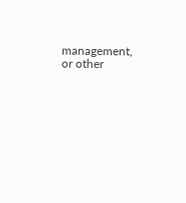management, or other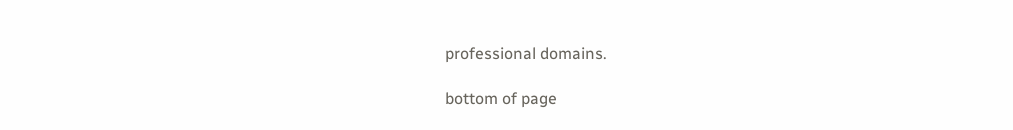professional domains.

bottom of page